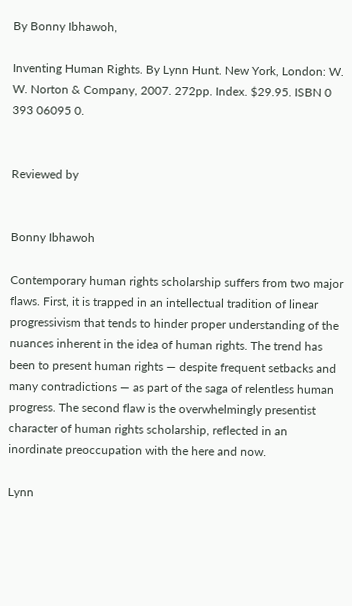By Bonny Ibhawoh,

Inventing Human Rights. By Lynn Hunt. New York, London: W. W. Norton & Company, 2007. 272pp. Index. $29.95. ISBN 0 393 06095 0.


Reviewed by


Bonny Ibhawoh

Contemporary human rights scholarship suffers from two major flaws. First, it is trapped in an intellectual tradition of linear progressivism that tends to hinder proper understanding of the nuances inherent in the idea of human rights. The trend has been to present human rights — despite frequent setbacks and many contradictions — as part of the saga of relentless human progress. The second flaw is the overwhelmingly presentist character of human rights scholarship, reflected in an inordinate preoccupation with the here and now.

Lynn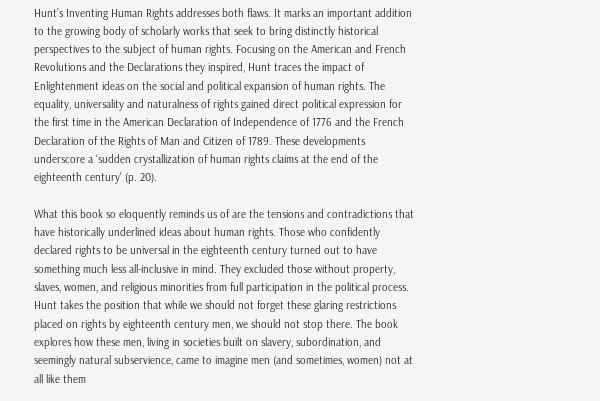Hunt’s Inventing Human Rights addresses both flaws. It marks an important addition to the growing body of scholarly works that seek to bring distinctly historical perspectives to the subject of human rights. Focusing on the American and French Revolutions and the Declarations they inspired, Hunt traces the impact of Enlightenment ideas on the social and political expansion of human rights. The equality, universality and naturalness of rights gained direct political expression for the first time in the American Declaration of Independence of 1776 and the French Declaration of the Rights of Man and Citizen of 1789. These developments underscore a ‘sudden crystallization of human rights claims at the end of the eighteenth century’ (p. 20).

What this book so eloquently reminds us of are the tensions and contradictions that have historically underlined ideas about human rights. Those who confidently declared rights to be universal in the eighteenth century turned out to have something much less all-inclusive in mind. They excluded those without property, slaves, women, and religious minorities from full participation in the political process. Hunt takes the position that while we should not forget these glaring restrictions placed on rights by eighteenth century men, we should not stop there. The book explores how these men, living in societies built on slavery, subordination, and seemingly natural subservience, came to imagine men (and sometimes, women) not at all like them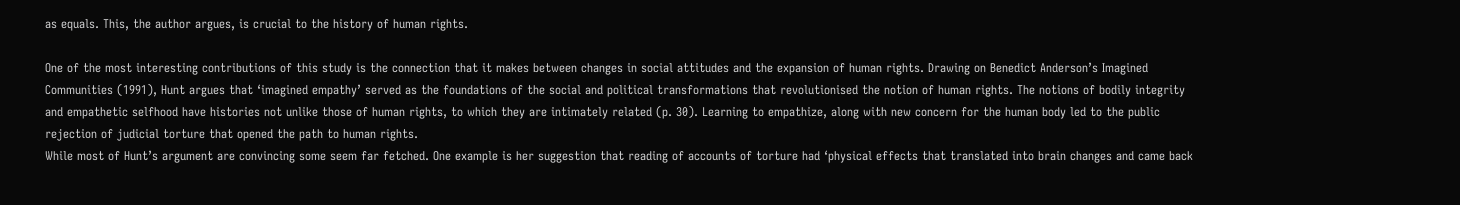as equals. This, the author argues, is crucial to the history of human rights.

One of the most interesting contributions of this study is the connection that it makes between changes in social attitudes and the expansion of human rights. Drawing on Benedict Anderson’s Imagined Communities (1991), Hunt argues that ‘imagined empathy’ served as the foundations of the social and political transformations that revolutionised the notion of human rights. The notions of bodily integrity and empathetic selfhood have histories not unlike those of human rights, to which they are intimately related (p. 30). Learning to empathize, along with new concern for the human body led to the public rejection of judicial torture that opened the path to human rights.
While most of Hunt’s argument are convincing some seem far fetched. One example is her suggestion that reading of accounts of torture had ‘physical effects that translated into brain changes and came back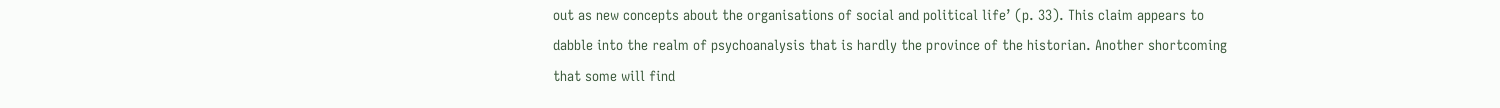out as new concepts about the organisations of social and political life’ (p. 33). This claim appears to dabble into the realm of psychoanalysis that is hardly the province of the historian. Another shortcoming that some will find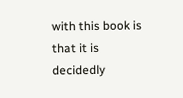with this book is that it is decidedly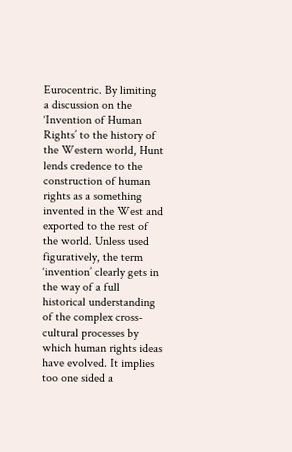Eurocentric. By limiting a discussion on the ‘Invention of Human Rights’ to the history of the Western world, Hunt lends credence to the construction of human rights as a something invented in the West and exported to the rest of the world. Unless used figuratively, the term ‘invention’ clearly gets in the way of a full historical understanding of the complex cross-cultural processes by which human rights ideas have evolved. It implies too one sided a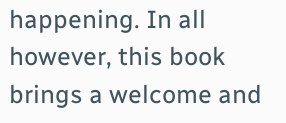happening. In all however, this book brings a welcome and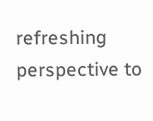refreshing perspective to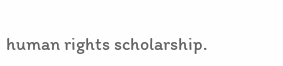human rights scholarship.